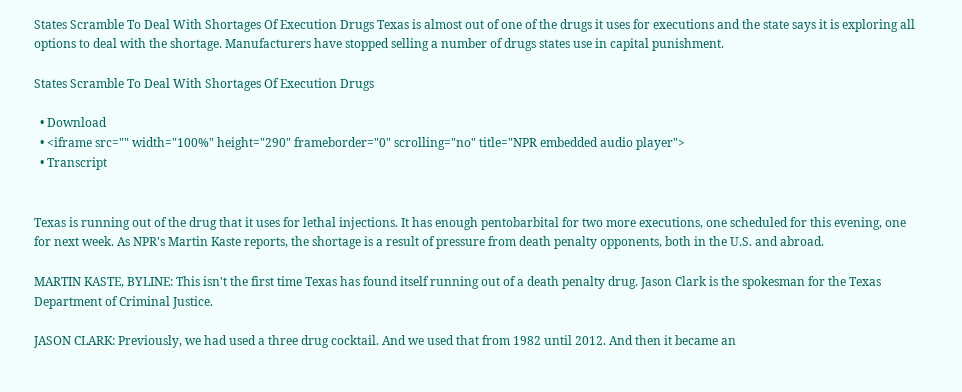States Scramble To Deal With Shortages Of Execution Drugs Texas is almost out of one of the drugs it uses for executions and the state says it is exploring all options to deal with the shortage. Manufacturers have stopped selling a number of drugs states use in capital punishment.

States Scramble To Deal With Shortages Of Execution Drugs

  • Download
  • <iframe src="" width="100%" height="290" frameborder="0" scrolling="no" title="NPR embedded audio player">
  • Transcript


Texas is running out of the drug that it uses for lethal injections. It has enough pentobarbital for two more executions, one scheduled for this evening, one for next week. As NPR's Martin Kaste reports, the shortage is a result of pressure from death penalty opponents, both in the U.S. and abroad.

MARTIN KASTE, BYLINE: This isn't the first time Texas has found itself running out of a death penalty drug. Jason Clark is the spokesman for the Texas Department of Criminal Justice.

JASON CLARK: Previously, we had used a three drug cocktail. And we used that from 1982 until 2012. And then it became an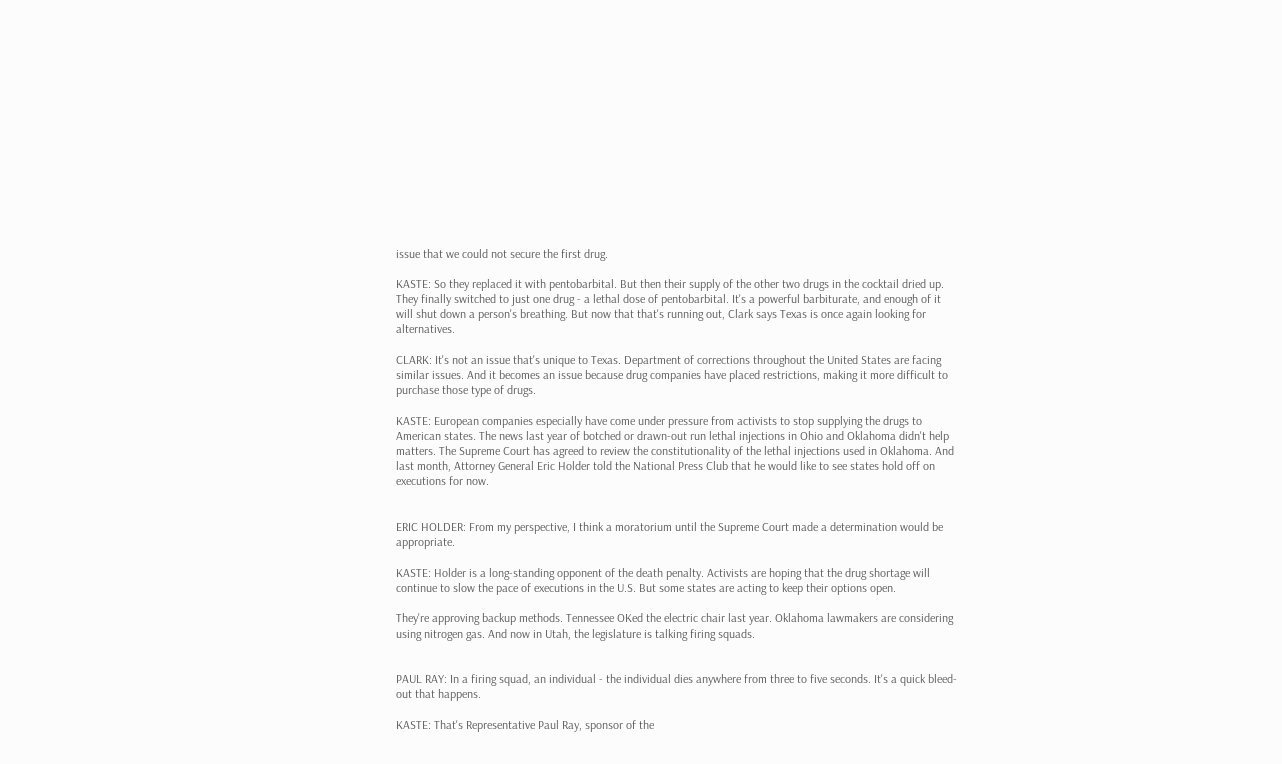issue that we could not secure the first drug.

KASTE: So they replaced it with pentobarbital. But then their supply of the other two drugs in the cocktail dried up. They finally switched to just one drug - a lethal dose of pentobarbital. It's a powerful barbiturate, and enough of it will shut down a person's breathing. But now that that's running out, Clark says Texas is once again looking for alternatives.

CLARK: It's not an issue that's unique to Texas. Department of corrections throughout the United States are facing similar issues. And it becomes an issue because drug companies have placed restrictions, making it more difficult to purchase those type of drugs.

KASTE: European companies especially have come under pressure from activists to stop supplying the drugs to American states. The news last year of botched or drawn-out run lethal injections in Ohio and Oklahoma didn't help matters. The Supreme Court has agreed to review the constitutionality of the lethal injections used in Oklahoma. And last month, Attorney General Eric Holder told the National Press Club that he would like to see states hold off on executions for now.


ERIC HOLDER: From my perspective, I think a moratorium until the Supreme Court made a determination would be appropriate.

KASTE: Holder is a long-standing opponent of the death penalty. Activists are hoping that the drug shortage will continue to slow the pace of executions in the U.S. But some states are acting to keep their options open.

They're approving backup methods. Tennessee OKed the electric chair last year. Oklahoma lawmakers are considering using nitrogen gas. And now in Utah, the legislature is talking firing squads.


PAUL RAY: In a firing squad, an individual - the individual dies anywhere from three to five seconds. It's a quick bleed-out that happens.

KASTE: That's Representative Paul Ray, sponsor of the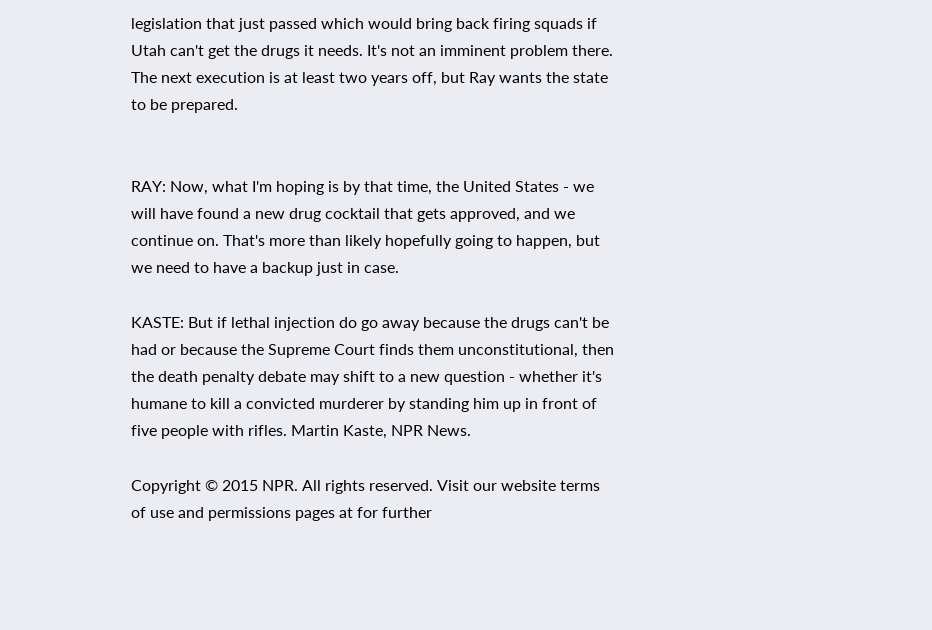legislation that just passed which would bring back firing squads if Utah can't get the drugs it needs. It's not an imminent problem there. The next execution is at least two years off, but Ray wants the state to be prepared.


RAY: Now, what I'm hoping is by that time, the United States - we will have found a new drug cocktail that gets approved, and we continue on. That's more than likely hopefully going to happen, but we need to have a backup just in case.

KASTE: But if lethal injection do go away because the drugs can't be had or because the Supreme Court finds them unconstitutional, then the death penalty debate may shift to a new question - whether it's humane to kill a convicted murderer by standing him up in front of five people with rifles. Martin Kaste, NPR News.

Copyright © 2015 NPR. All rights reserved. Visit our website terms of use and permissions pages at for further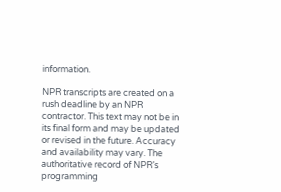information.

NPR transcripts are created on a rush deadline by an NPR contractor. This text may not be in its final form and may be updated or revised in the future. Accuracy and availability may vary. The authoritative record of NPR’s programming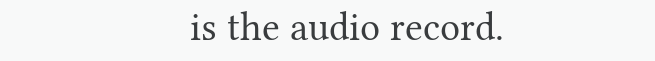is the audio record.